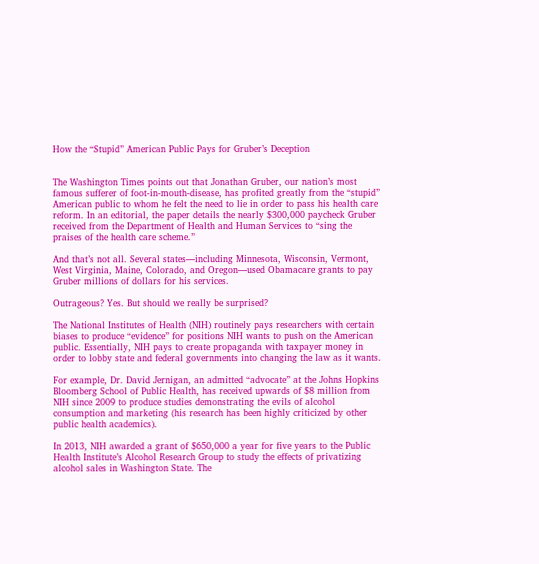How the “Stupid” American Public Pays for Gruber’s Deception


The Washington Times points out that Jonathan Gruber, our nation’s most famous sufferer of foot-in-mouth-disease, has profited greatly from the “stupid” American public to whom he felt the need to lie in order to pass his health care reform. In an editorial, the paper details the nearly $300,000 paycheck Gruber received from the Department of Health and Human Services to “sing the praises of the health care scheme.”

And that’s not all. Several states—including Minnesota, Wisconsin, Vermont, West Virginia, Maine, Colorado, and Oregon—used Obamacare grants to pay Gruber millions of dollars for his services.

Outrageous? Yes. But should we really be surprised?

The National Institutes of Health (NIH) routinely pays researchers with certain biases to produce “evidence” for positions NIH wants to push on the American public. Essentially, NIH pays to create propaganda with taxpayer money in order to lobby state and federal governments into changing the law as it wants.

For example, Dr. David Jernigan, an admitted “advocate” at the Johns Hopkins Bloomberg School of Public Health, has received upwards of $8 million from NIH since 2009 to produce studies demonstrating the evils of alcohol consumption and marketing (his research has been highly criticized by other public health academics).

In 2013, NIH awarded a grant of $650,000 a year for five years to the Public Health Institute’s Alcohol Research Group to study the effects of privatizing alcohol sales in Washington State. The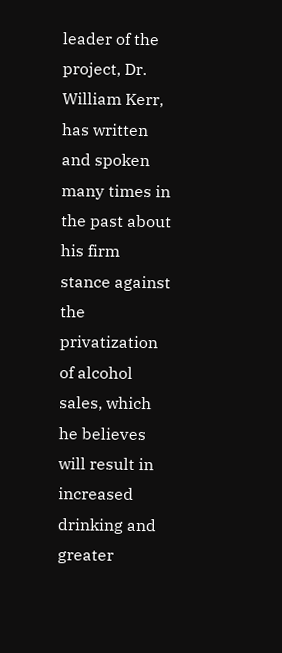leader of the project, Dr. William Kerr, has written and spoken many times in the past about his firm stance against the privatization of alcohol sales, which he believes will result in increased drinking and greater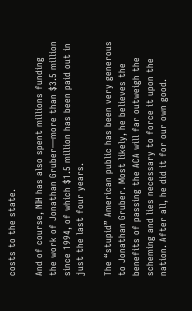costs to the state.

And of course, NIH has also spent millions funding the work of Jonathan Gruber—more than $3.5 million since 1994, of which $1.5 million has been paid out in just the last four years.

The “stupid” American public has been very generous to Jonathan Gruber. Most likely, he believes the benefits of passing the ACA will far outweigh the scheming and lies necessary to force it upon the nation. After all, he did it for our own good.